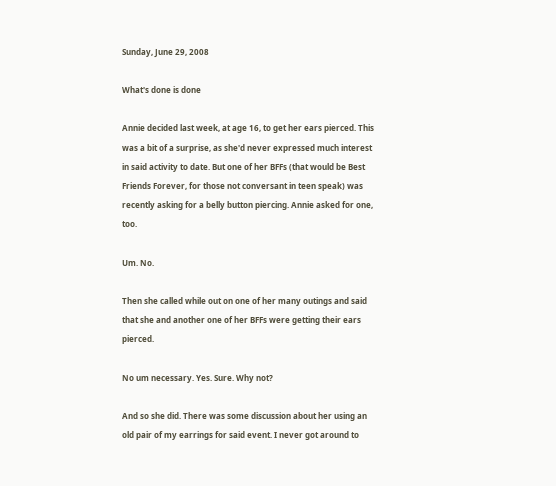Sunday, June 29, 2008

What's done is done

Annie decided last week, at age 16, to get her ears pierced. This was a bit of a surprise, as she'd never expressed much interest in said activity to date. But one of her BFFs (that would be Best Friends Forever, for those not conversant in teen speak) was recently asking for a belly button piercing. Annie asked for one, too.

Um. No.

Then she called while out on one of her many outings and said that she and another one of her BFFs were getting their ears pierced.

No um necessary. Yes. Sure. Why not?

And so she did. There was some discussion about her using an old pair of my earrings for said event. I never got around to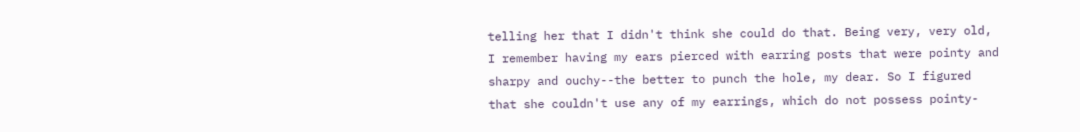telling her that I didn't think she could do that. Being very, very old, I remember having my ears pierced with earring posts that were pointy and sharpy and ouchy--the better to punch the hole, my dear. So I figured that she couldn't use any of my earrings, which do not possess pointy-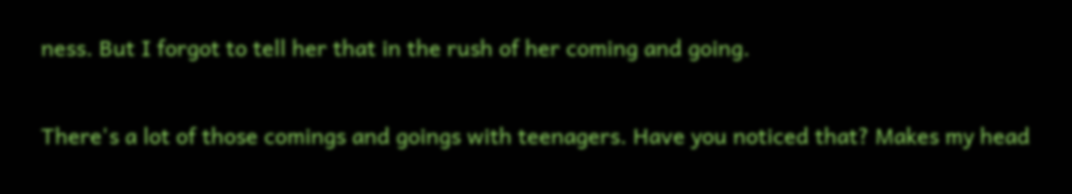ness. But I forgot to tell her that in the rush of her coming and going.

There's a lot of those comings and goings with teenagers. Have you noticed that? Makes my head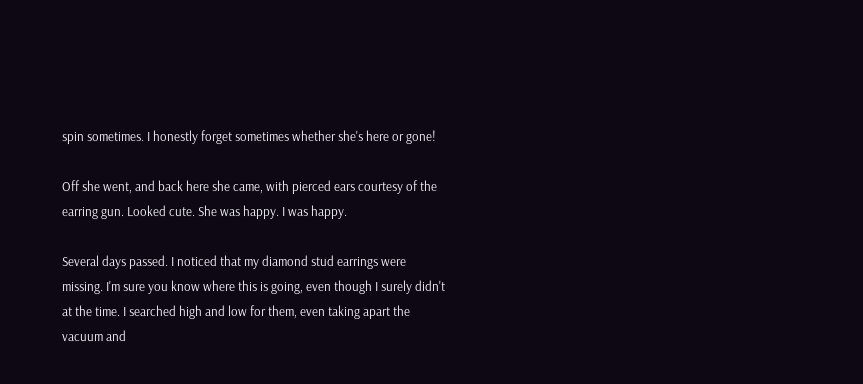spin sometimes. I honestly forget sometimes whether she's here or gone!

Off she went, and back here she came, with pierced ears courtesy of the earring gun. Looked cute. She was happy. I was happy.

Several days passed. I noticed that my diamond stud earrings were missing. I'm sure you know where this is going, even though I surely didn't at the time. I searched high and low for them, even taking apart the vacuum and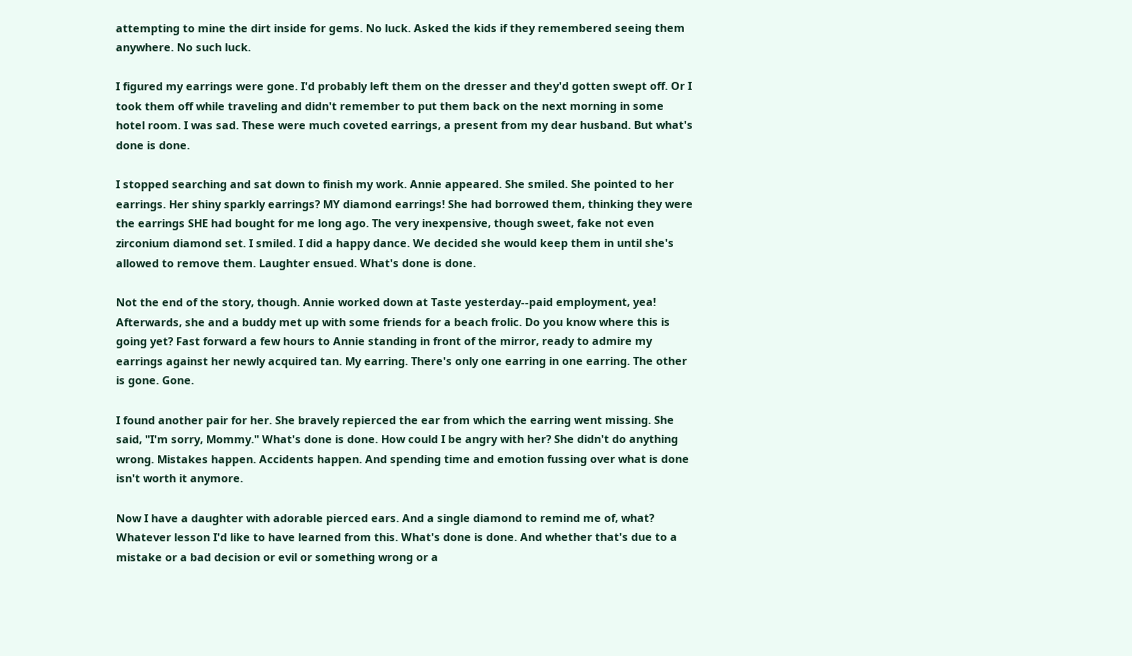attempting to mine the dirt inside for gems. No luck. Asked the kids if they remembered seeing them anywhere. No such luck.

I figured my earrings were gone. I'd probably left them on the dresser and they'd gotten swept off. Or I took them off while traveling and didn't remember to put them back on the next morning in some hotel room. I was sad. These were much coveted earrings, a present from my dear husband. But what's done is done.

I stopped searching and sat down to finish my work. Annie appeared. She smiled. She pointed to her earrings. Her shiny sparkly earrings? MY diamond earrings! She had borrowed them, thinking they were the earrings SHE had bought for me long ago. The very inexpensive, though sweet, fake not even zirconium diamond set. I smiled. I did a happy dance. We decided she would keep them in until she's allowed to remove them. Laughter ensued. What's done is done.

Not the end of the story, though. Annie worked down at Taste yesterday--paid employment, yea! Afterwards, she and a buddy met up with some friends for a beach frolic. Do you know where this is going yet? Fast forward a few hours to Annie standing in front of the mirror, ready to admire my earrings against her newly acquired tan. My earring. There's only one earring in one earring. The other is gone. Gone.

I found another pair for her. She bravely repierced the ear from which the earring went missing. She said, "I'm sorry, Mommy." What's done is done. How could I be angry with her? She didn't do anything wrong. Mistakes happen. Accidents happen. And spending time and emotion fussing over what is done isn't worth it anymore.

Now I have a daughter with adorable pierced ears. And a single diamond to remind me of, what? Whatever lesson I'd like to have learned from this. What's done is done. And whether that's due to a mistake or a bad decision or evil or something wrong or a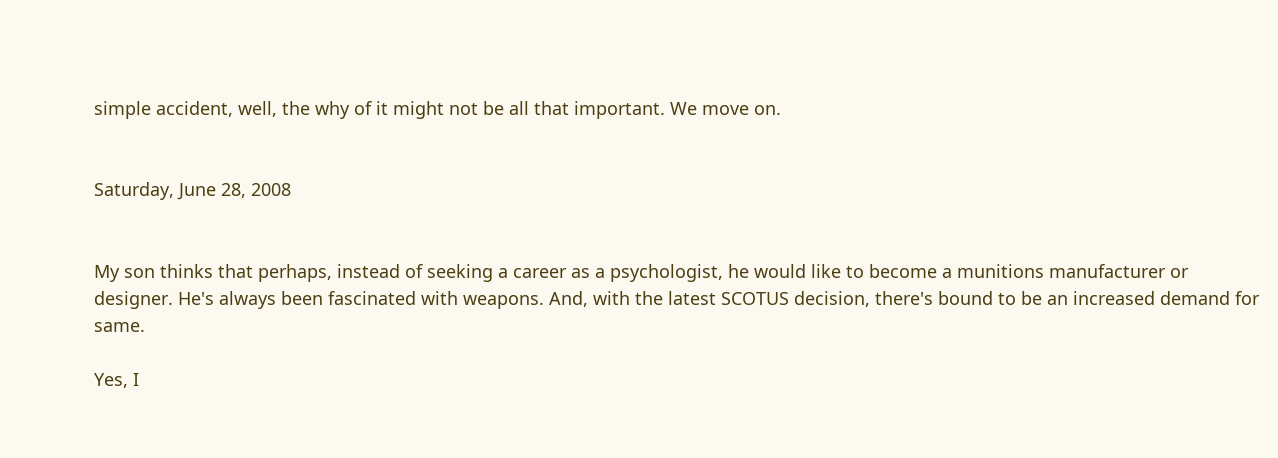simple accident, well, the why of it might not be all that important. We move on.


Saturday, June 28, 2008


My son thinks that perhaps, instead of seeking a career as a psychologist, he would like to become a munitions manufacturer or designer. He's always been fascinated with weapons. And, with the latest SCOTUS decision, there's bound to be an increased demand for same.

Yes, I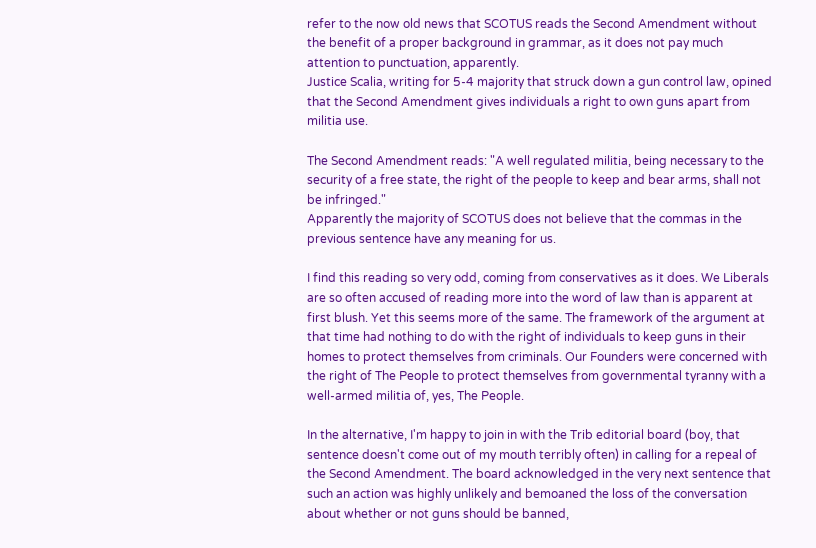refer to the now old news that SCOTUS reads the Second Amendment without the benefit of a proper background in grammar, as it does not pay much attention to punctuation, apparently.
Justice Scalia, writing for 5-4 majority that struck down a gun control law, opined that the Second Amendment gives individuals a right to own guns apart from militia use.

The Second Amendment reads: "A well regulated militia, being necessary to the security of a free state, the right of the people to keep and bear arms, shall not be infringed."
Apparently the majority of SCOTUS does not believe that the commas in the previous sentence have any meaning for us.

I find this reading so very odd, coming from conservatives as it does. We Liberals are so often accused of reading more into the word of law than is apparent at first blush. Yet this seems more of the same. The framework of the argument at that time had nothing to do with the right of individuals to keep guns in their homes to protect themselves from criminals. Our Founders were concerned with the right of The People to protect themselves from governmental tyranny with a well-armed militia of, yes, The People.

In the alternative, I'm happy to join in with the Trib editorial board (boy, that sentence doesn't come out of my mouth terribly often) in calling for a repeal of the Second Amendment. The board acknowledged in the very next sentence that such an action was highly unlikely and bemoaned the loss of the conversation about whether or not guns should be banned,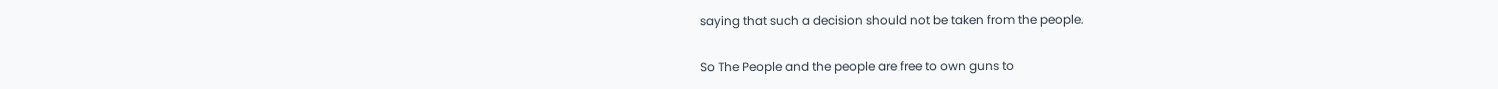saying that such a decision should not be taken from the people.

So The People and the people are free to own guns to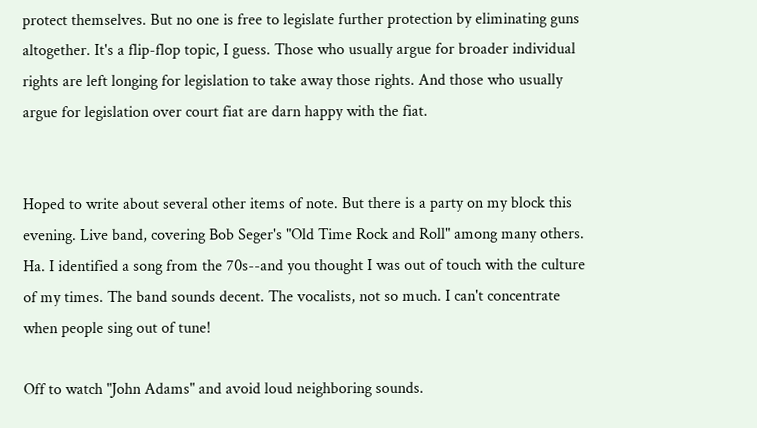protect themselves. But no one is free to legislate further protection by eliminating guns altogether. It's a flip-flop topic, I guess. Those who usually argue for broader individual rights are left longing for legislation to take away those rights. And those who usually argue for legislation over court fiat are darn happy with the fiat.


Hoped to write about several other items of note. But there is a party on my block this evening. Live band, covering Bob Seger's "Old Time Rock and Roll" among many others. Ha. I identified a song from the 70s--and you thought I was out of touch with the culture of my times. The band sounds decent. The vocalists, not so much. I can't concentrate when people sing out of tune!

Off to watch "John Adams" and avoid loud neighboring sounds.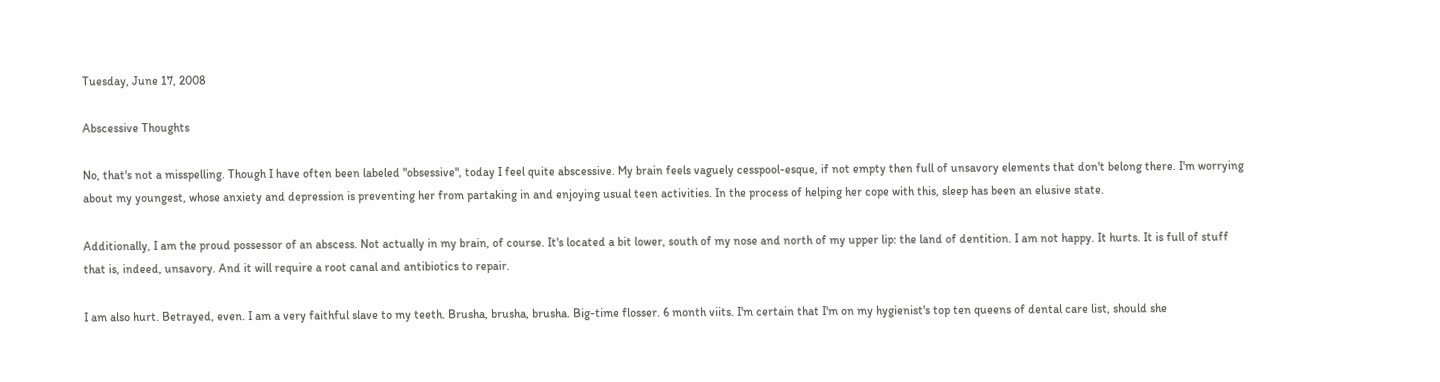Tuesday, June 17, 2008

Abscessive Thoughts

No, that's not a misspelling. Though I have often been labeled "obsessive", today I feel quite abscessive. My brain feels vaguely cesspool-esque, if not empty then full of unsavory elements that don't belong there. I'm worrying about my youngest, whose anxiety and depression is preventing her from partaking in and enjoying usual teen activities. In the process of helping her cope with this, sleep has been an elusive state.

Additionally, I am the proud possessor of an abscess. Not actually in my brain, of course. It's located a bit lower, south of my nose and north of my upper lip: the land of dentition. I am not happy. It hurts. It is full of stuff that is, indeed, unsavory. And it will require a root canal and antibiotics to repair.

I am also hurt. Betrayed, even. I am a very faithful slave to my teeth. Brusha, brusha, brusha. Big-time flosser. 6 month viits. I'm certain that I'm on my hygienist's top ten queens of dental care list, should she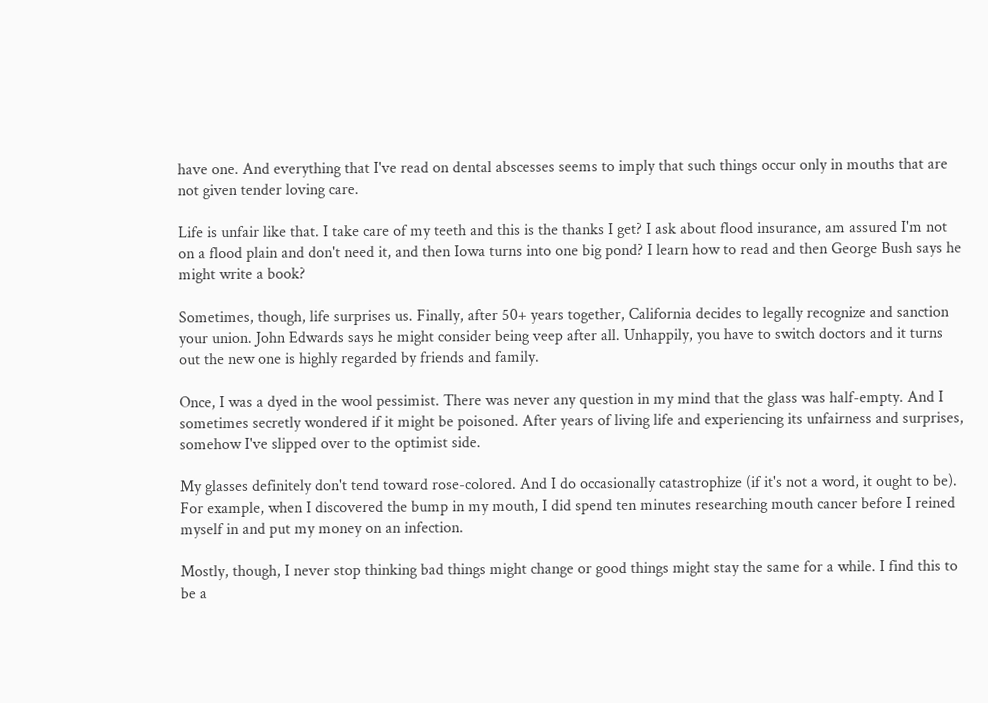have one. And everything that I've read on dental abscesses seems to imply that such things occur only in mouths that are not given tender loving care.

Life is unfair like that. I take care of my teeth and this is the thanks I get? I ask about flood insurance, am assured I'm not on a flood plain and don't need it, and then Iowa turns into one big pond? I learn how to read and then George Bush says he might write a book?

Sometimes, though, life surprises us. Finally, after 50+ years together, California decides to legally recognize and sanction your union. John Edwards says he might consider being veep after all. Unhappily, you have to switch doctors and it turns out the new one is highly regarded by friends and family.

Once, I was a dyed in the wool pessimist. There was never any question in my mind that the glass was half-empty. And I sometimes secretly wondered if it might be poisoned. After years of living life and experiencing its unfairness and surprises, somehow I've slipped over to the optimist side.

My glasses definitely don't tend toward rose-colored. And I do occasionally catastrophize (if it's not a word, it ought to be). For example, when I discovered the bump in my mouth, I did spend ten minutes researching mouth cancer before I reined myself in and put my money on an infection.

Mostly, though, I never stop thinking bad things might change or good things might stay the same for a while. I find this to be a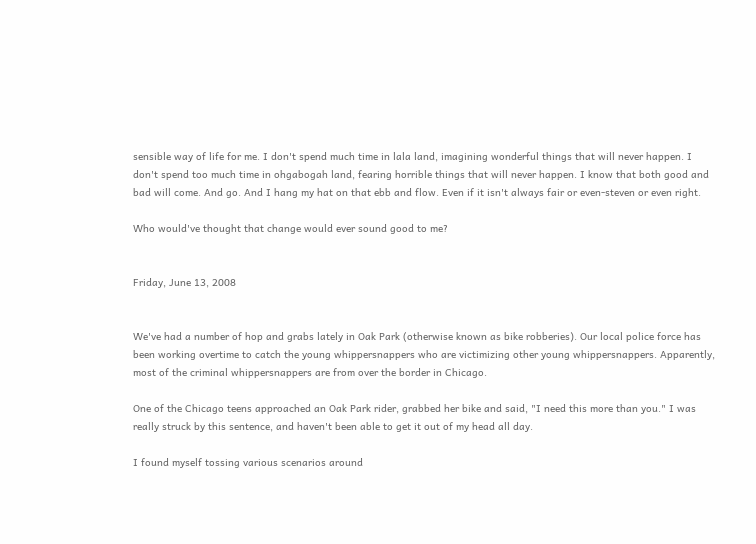sensible way of life for me. I don't spend much time in lala land, imagining wonderful things that will never happen. I don't spend too much time in ohgabogah land, fearing horrible things that will never happen. I know that both good and bad will come. And go. And I hang my hat on that ebb and flow. Even if it isn't always fair or even-steven or even right.

Who would've thought that change would ever sound good to me?


Friday, June 13, 2008


We've had a number of hop and grabs lately in Oak Park (otherwise known as bike robberies). Our local police force has been working overtime to catch the young whippersnappers who are victimizing other young whippersnappers. Apparently, most of the criminal whippersnappers are from over the border in Chicago.

One of the Chicago teens approached an Oak Park rider, grabbed her bike and said, "I need this more than you." I was really struck by this sentence, and haven't been able to get it out of my head all day.

I found myself tossing various scenarios around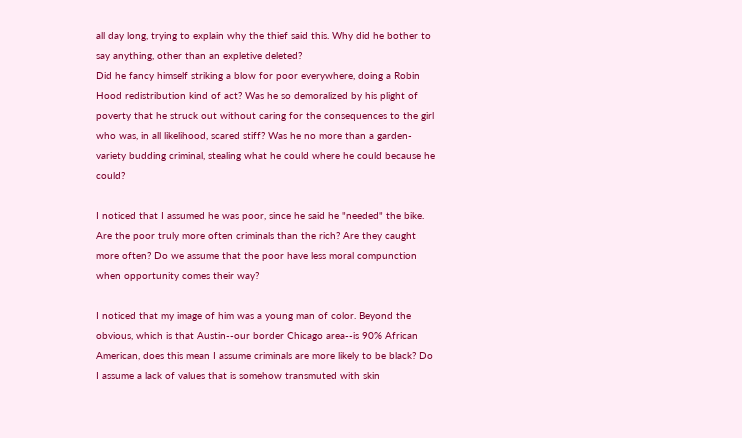all day long, trying to explain why the thief said this. Why did he bother to say anything, other than an expletive deleted?
Did he fancy himself striking a blow for poor everywhere, doing a Robin Hood redistribution kind of act? Was he so demoralized by his plight of poverty that he struck out without caring for the consequences to the girl who was, in all likelihood, scared stiff? Was he no more than a garden-variety budding criminal, stealing what he could where he could because he could?

I noticed that I assumed he was poor, since he said he "needed" the bike. Are the poor truly more often criminals than the rich? Are they caught more often? Do we assume that the poor have less moral compunction when opportunity comes their way?

I noticed that my image of him was a young man of color. Beyond the obvious, which is that Austin--our border Chicago area--is 90% African American, does this mean I assume criminals are more likely to be black? Do I assume a lack of values that is somehow transmuted with skin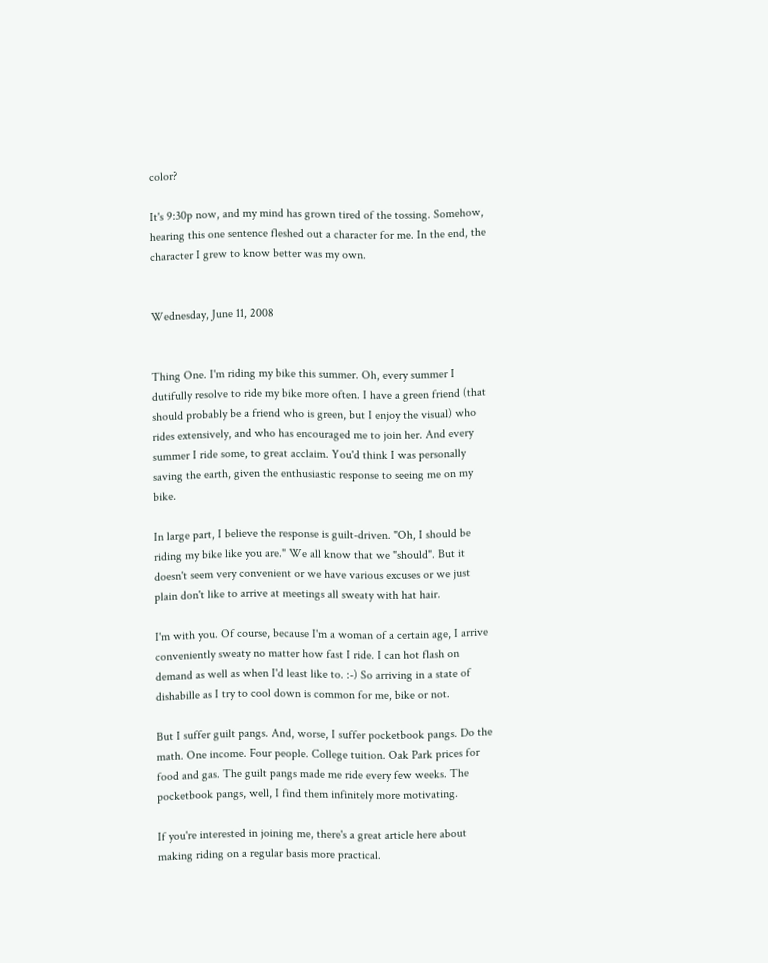color?

It's 9:30p now, and my mind has grown tired of the tossing. Somehow, hearing this one sentence fleshed out a character for me. In the end, the character I grew to know better was my own.


Wednesday, June 11, 2008


Thing One. I'm riding my bike this summer. Oh, every summer I dutifully resolve to ride my bike more often. I have a green friend (that should probably be a friend who is green, but I enjoy the visual) who rides extensively, and who has encouraged me to join her. And every summer I ride some, to great acclaim. You'd think I was personally saving the earth, given the enthusiastic response to seeing me on my bike.

In large part, I believe the response is guilt-driven. "Oh, I should be riding my bike like you are." We all know that we "should". But it doesn't seem very convenient or we have various excuses or we just plain don't like to arrive at meetings all sweaty with hat hair.

I'm with you. Of course, because I'm a woman of a certain age, I arrive conveniently sweaty no matter how fast I ride. I can hot flash on demand as well as when I'd least like to. :-) So arriving in a state of dishabille as I try to cool down is common for me, bike or not.

But I suffer guilt pangs. And, worse, I suffer pocketbook pangs. Do the math. One income. Four people. College tuition. Oak Park prices for food and gas. The guilt pangs made me ride every few weeks. The pocketbook pangs, well, I find them infinitely more motivating.

If you're interested in joining me, there's a great article here about making riding on a regular basis more practical.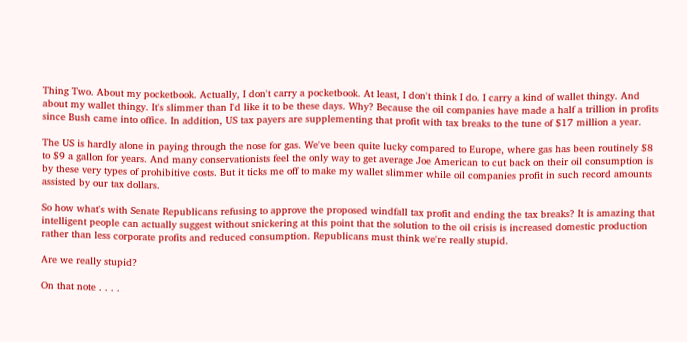Thing Two. About my pocketbook. Actually, I don't carry a pocketbook. At least, I don't think I do. I carry a kind of wallet thingy. And about my wallet thingy. It's slimmer than I'd like it to be these days. Why? Because the oil companies have made a half a trillion in profits since Bush came into office. In addition, US tax payers are supplementing that profit with tax breaks to the tune of $17 million a year.

The US is hardly alone in paying through the nose for gas. We've been quite lucky compared to Europe, where gas has been routinely $8 to $9 a gallon for years. And many conservationists feel the only way to get average Joe American to cut back on their oil consumption is by these very types of prohibitive costs. But it ticks me off to make my wallet slimmer while oil companies profit in such record amounts assisted by our tax dollars.

So how what's with Senate Republicans refusing to approve the proposed windfall tax profit and ending the tax breaks? It is amazing that intelligent people can actually suggest without snickering at this point that the solution to the oil crisis is increased domestic production rather than less corporate profits and reduced consumption. Republicans must think we're really stupid.

Are we really stupid?

On that note . . . .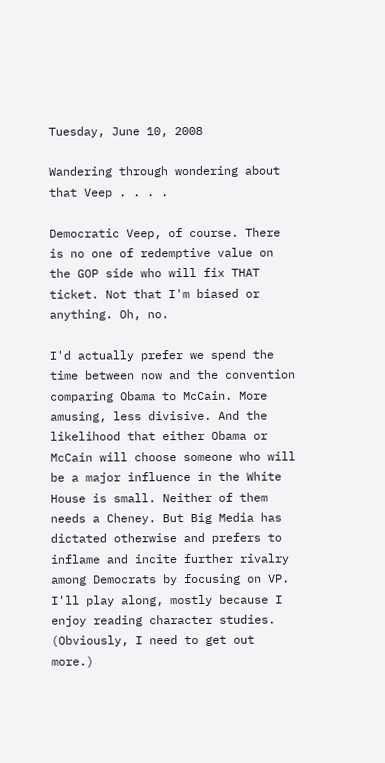Tuesday, June 10, 2008

Wandering through wondering about that Veep . . . .

Democratic Veep, of course. There is no one of redemptive value on the GOP side who will fix THAT ticket. Not that I'm biased or anything. Oh, no.

I'd actually prefer we spend the time between now and the convention comparing Obama to McCain. More amusing, less divisive. And the likelihood that either Obama or McCain will choose someone who will be a major influence in the White House is small. Neither of them needs a Cheney. But Big Media has dictated otherwise and prefers to inflame and incite further rivalry among Democrats by focusing on VP. I'll play along, mostly because I enjoy reading character studies. (Obviously, I need to get out more.)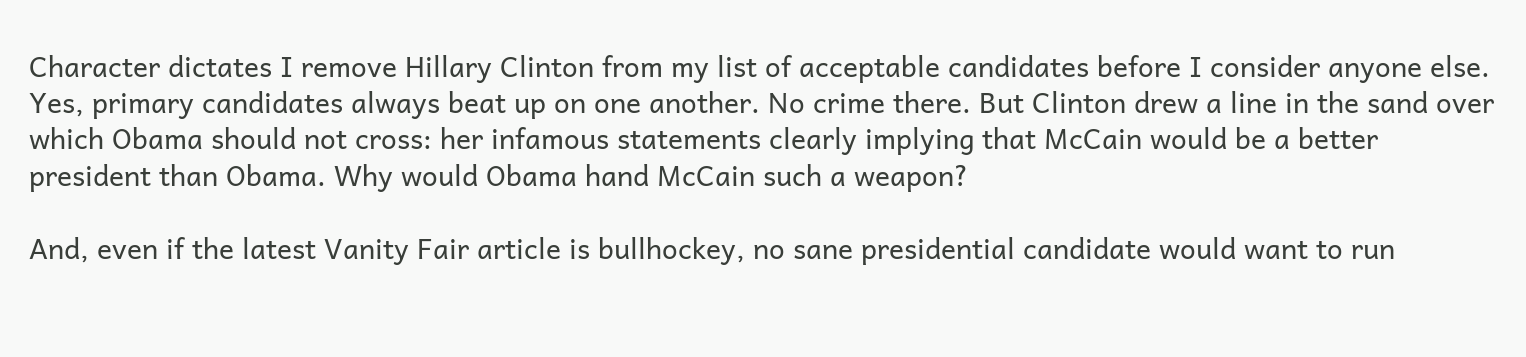Character dictates I remove Hillary Clinton from my list of acceptable candidates before I consider anyone else. Yes, primary candidates always beat up on one another. No crime there. But Clinton drew a line in the sand over which Obama should not cross: her infamous statements clearly implying that McCain would be a better president than Obama. Why would Obama hand McCain such a weapon?

And, even if the latest Vanity Fair article is bullhockey, no sane presidential candidate would want to run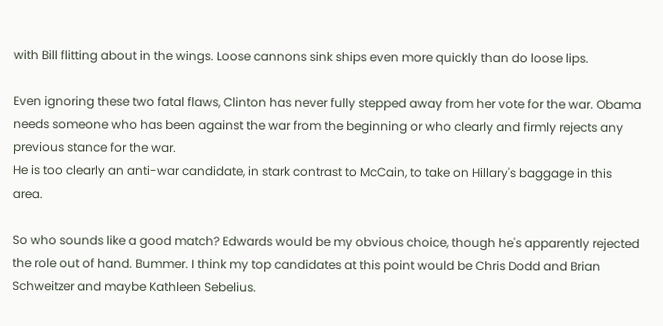with Bill flitting about in the wings. Loose cannons sink ships even more quickly than do loose lips.

Even ignoring these two fatal flaws, Clinton has never fully stepped away from her vote for the war. Obama needs someone who has been against the war from the beginning or who clearly and firmly rejects any previous stance for the war.
He is too clearly an anti-war candidate, in stark contrast to McCain, to take on Hillary's baggage in this area.

So who sounds like a good match? Edwards would be my obvious choice, though he's apparently rejected the role out of hand. Bummer. I think my top candidates at this point would be Chris Dodd and Brian Schweitzer and maybe Kathleen Sebelius.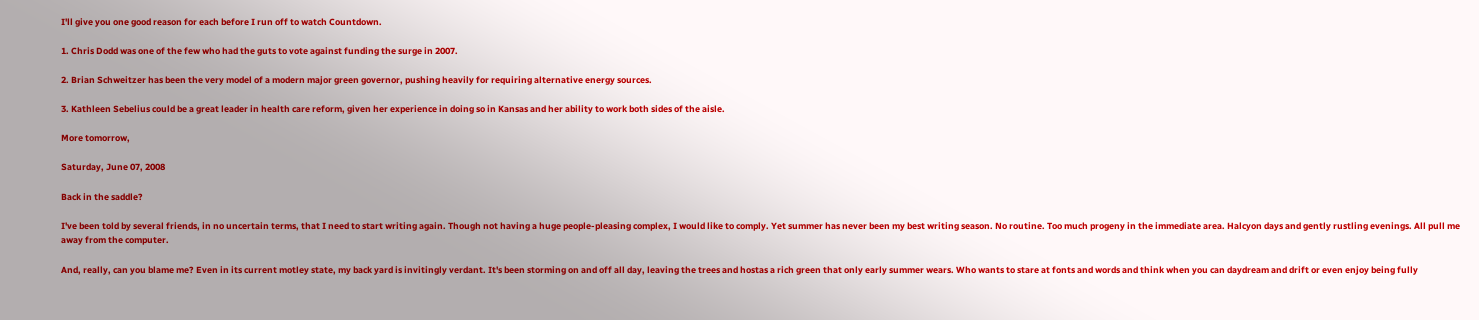I'll give you one good reason for each before I run off to watch Countdown.

1. Chris Dodd was one of the few who had the guts to vote against funding the surge in 2007.

2. Brian Schweitzer has been the very model of a modern major green governor, pushing heavily for requiring alternative energy sources.

3. Kathleen Sebelius could be a great leader in health care reform, given her experience in doing so in Kansas and her ability to work both sides of the aisle.

More tomorrow,

Saturday, June 07, 2008

Back in the saddle?

I've been told by several friends, in no uncertain terms, that I need to start writing again. Though not having a huge people-pleasing complex, I would like to comply. Yet summer has never been my best writing season. No routine. Too much progeny in the immediate area. Halcyon days and gently rustling evenings. All pull me away from the computer.

And, really, can you blame me? Even in its current motley state, my back yard is invitingly verdant. It's been storming on and off all day, leaving the trees and hostas a rich green that only early summer wears. Who wants to stare at fonts and words and think when you can daydream and drift or even enjoy being fully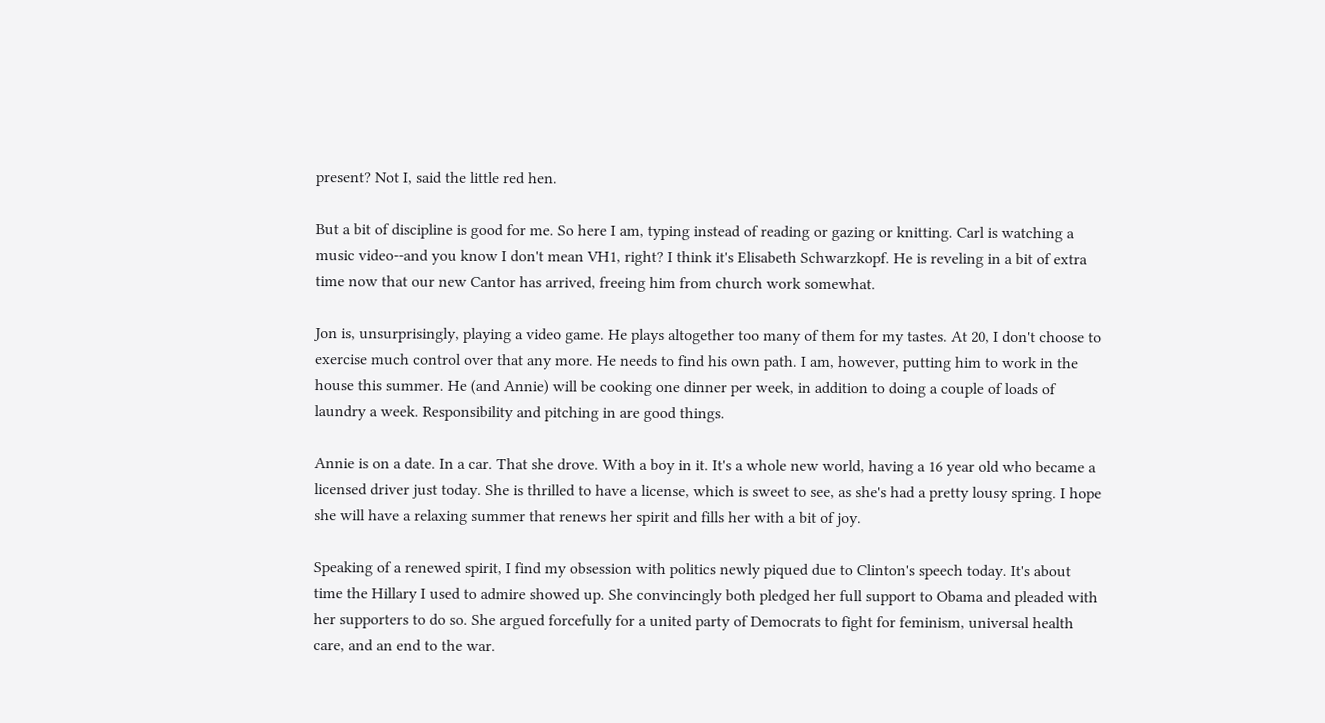present? Not I, said the little red hen.

But a bit of discipline is good for me. So here I am, typing instead of reading or gazing or knitting. Carl is watching a music video--and you know I don't mean VH1, right? I think it's Elisabeth Schwarzkopf. He is reveling in a bit of extra time now that our new Cantor has arrived, freeing him from church work somewhat.

Jon is, unsurprisingly, playing a video game. He plays altogether too many of them for my tastes. At 20, I don't choose to exercise much control over that any more. He needs to find his own path. I am, however, putting him to work in the house this summer. He (and Annie) will be cooking one dinner per week, in addition to doing a couple of loads of laundry a week. Responsibility and pitching in are good things.

Annie is on a date. In a car. That she drove. With a boy in it. It's a whole new world, having a 16 year old who became a licensed driver just today. She is thrilled to have a license, which is sweet to see, as she's had a pretty lousy spring. I hope she will have a relaxing summer that renews her spirit and fills her with a bit of joy.

Speaking of a renewed spirit, I find my obsession with politics newly piqued due to Clinton's speech today. It's about time the Hillary I used to admire showed up. She convincingly both pledged her full support to Obama and pleaded with her supporters to do so. She argued forcefully for a united party of Democrats to fight for feminism, universal health care, and an end to the war.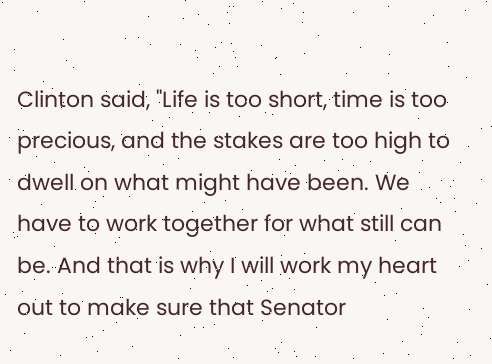Clinton said, "Life is too short, time is too precious, and the stakes are too high to dwell on what might have been. We have to work together for what still can be. And that is why I will work my heart out to make sure that Senator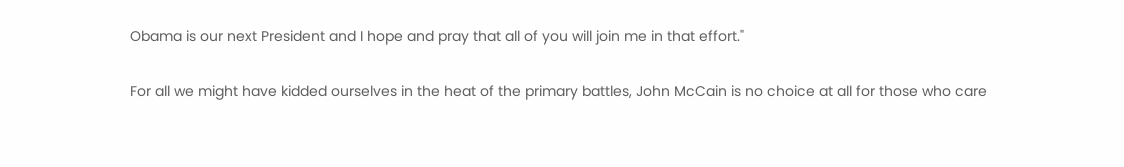Obama is our next President and I hope and pray that all of you will join me in that effort."

For all we might have kidded ourselves in the heat of the primary battles, John McCain is no choice at all for those who care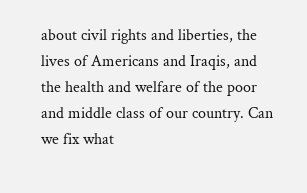about civil rights and liberties, the lives of Americans and Iraqis, and the health and welfare of the poor and middle class of our country. Can we fix what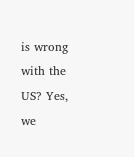is wrong with the US? Yes, we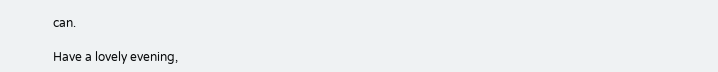can.

Have a lovely evening,